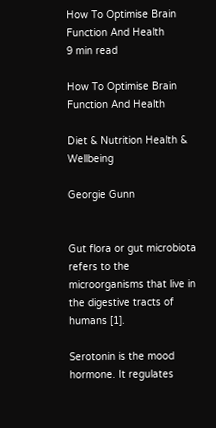How To Optimise Brain Function And Health
9 min read

How To Optimise Brain Function And Health

Diet & Nutrition Health & Wellbeing

Georgie Gunn


Gut flora or gut microbiota refers to the microorganisms that live in the digestive tracts of humans [1].

Serotonin is the mood hormone. It regulates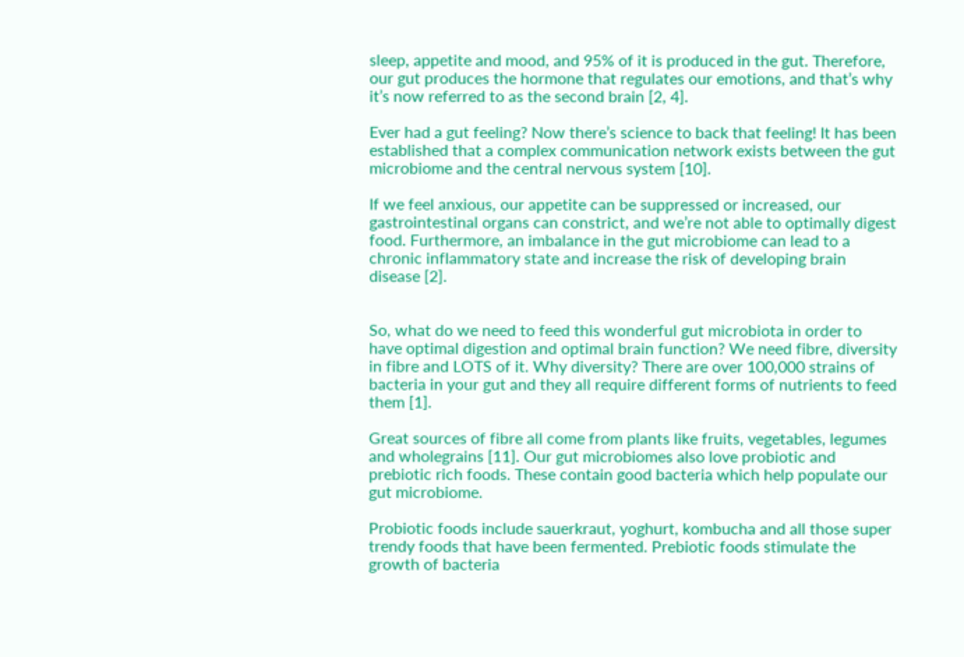sleep, appetite and mood, and 95% of it is produced in the gut. Therefore, our gut produces the hormone that regulates our emotions, and that’s why it’s now referred to as the second brain [2, 4].

Ever had a gut feeling? Now there’s science to back that feeling! It has been established that a complex communication network exists between the gut microbiome and the central nervous system [10].

If we feel anxious, our appetite can be suppressed or increased, our gastrointestinal organs can constrict, and we’re not able to optimally digest food. Furthermore, an imbalance in the gut microbiome can lead to a chronic inflammatory state and increase the risk of developing brain disease [2].


So, what do we need to feed this wonderful gut microbiota in order to have optimal digestion and optimal brain function? We need fibre, diversity in fibre and LOTS of it. Why diversity? There are over 100,000 strains of bacteria in your gut and they all require different forms of nutrients to feed them [1].

Great sources of fibre all come from plants like fruits, vegetables, legumes and wholegrains [11]. Our gut microbiomes also love probiotic and prebiotic rich foods. These contain good bacteria which help populate our gut microbiome.

Probiotic foods include sauerkraut, yoghurt, kombucha and all those super trendy foods that have been fermented. Prebiotic foods stimulate the growth of bacteria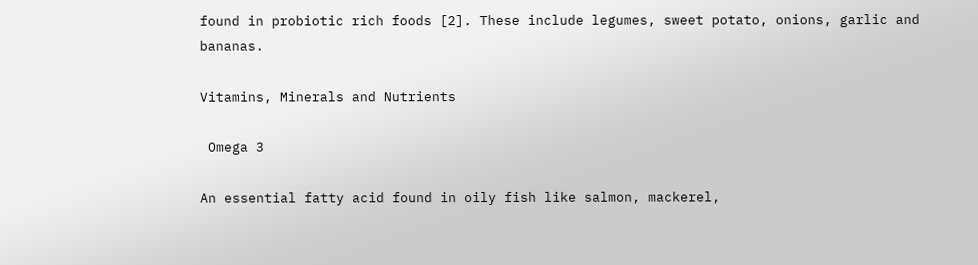found in probiotic rich foods [2]. These include legumes, sweet potato, onions, garlic and bananas.

Vitamins, Minerals and Nutrients

 Omega 3

An essential fatty acid found in oily fish like salmon, mackerel,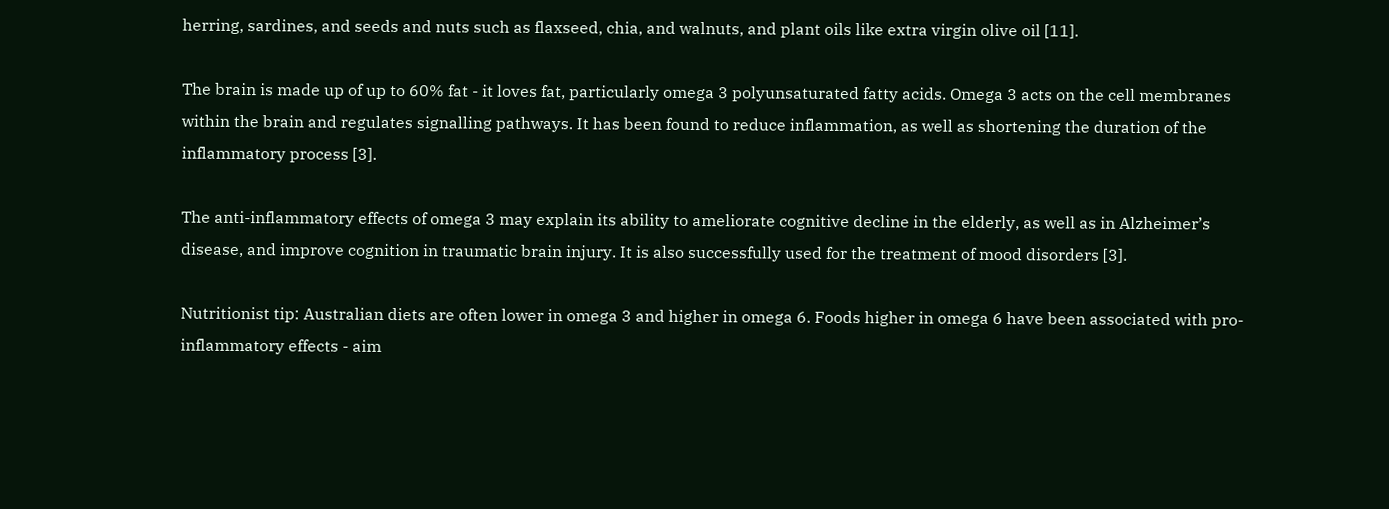herring, sardines, and seeds and nuts such as flaxseed, chia, and walnuts, and plant oils like extra virgin olive oil [11].

The brain is made up of up to 60% fat - it loves fat, particularly omega 3 polyunsaturated fatty acids. Omega 3 acts on the cell membranes within the brain and regulates signalling pathways. It has been found to reduce inflammation, as well as shortening the duration of the inflammatory process [3].

The anti-inflammatory effects of omega 3 may explain its ability to ameliorate cognitive decline in the elderly, as well as in Alzheimer’s disease, and improve cognition in traumatic brain injury. It is also successfully used for the treatment of mood disorders [3].

Nutritionist tip: Australian diets are often lower in omega 3 and higher in omega 6. Foods higher in omega 6 have been associated with pro-inflammatory effects - aim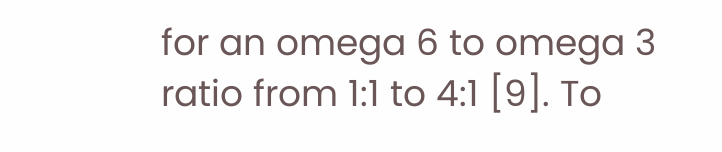for an omega 6 to omega 3 ratio from 1:1 to 4:1 [9]. To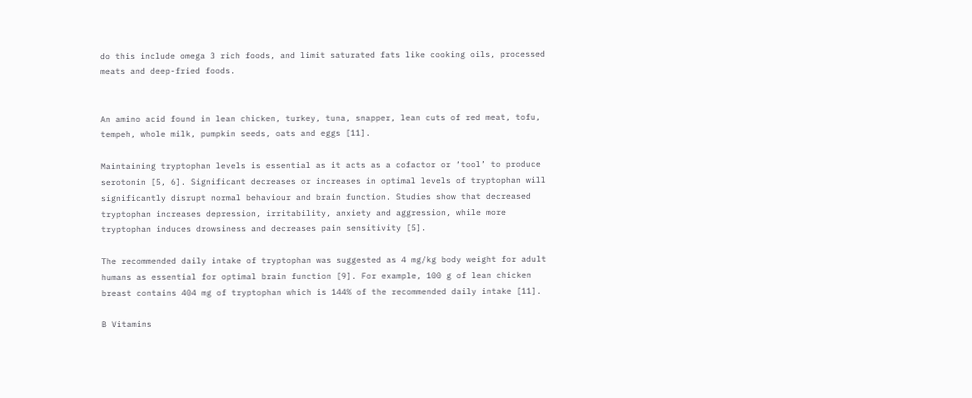do this include omega 3 rich foods, and limit saturated fats like cooking oils, processed meats and deep-fried foods.


An amino acid found in lean chicken, turkey, tuna, snapper, lean cuts of red meat, tofu, tempeh, whole milk, pumpkin seeds, oats and eggs [11].

Maintaining tryptophan levels is essential as it acts as a cofactor or ‘tool’ to produce serotonin [5, 6]. Significant decreases or increases in optimal levels of tryptophan will significantly disrupt normal behaviour and brain function. Studies show that decreased tryptophan increases depression, irritability, anxiety and aggression, while more tryptophan induces drowsiness and decreases pain sensitivity [5].

The recommended daily intake of tryptophan was suggested as 4 mg/kg body weight for adult humans as essential for optimal brain function [9]. For example, 100 g of lean chicken breast contains 404 mg of tryptophan which is 144% of the recommended daily intake [11].

B Vitamins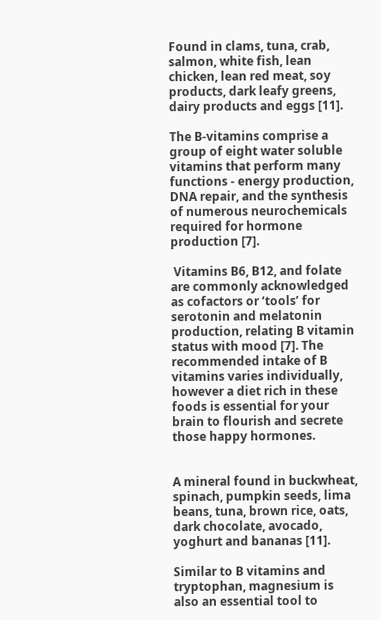Found in clams, tuna, crab, salmon, white fish, lean chicken, lean red meat, soy products, dark leafy greens, dairy products and eggs [11].

The B-vitamins comprise a group of eight water soluble vitamins that perform many functions - energy production, DNA repair, and the synthesis of numerous neurochemicals required for hormone production [7].

 Vitamins B6, B12, and folate are commonly acknowledged as cofactors or ‘tools’ for serotonin and melatonin production, relating B vitamin status with mood [7]. The recommended intake of B vitamins varies individually, however a diet rich in these foods is essential for your brain to flourish and secrete those happy hormones.


A mineral found in buckwheat, spinach, pumpkin seeds, lima beans, tuna, brown rice, oats, dark chocolate, avocado, yoghurt and bananas [11].

Similar to B vitamins and tryptophan, magnesium is also an essential tool to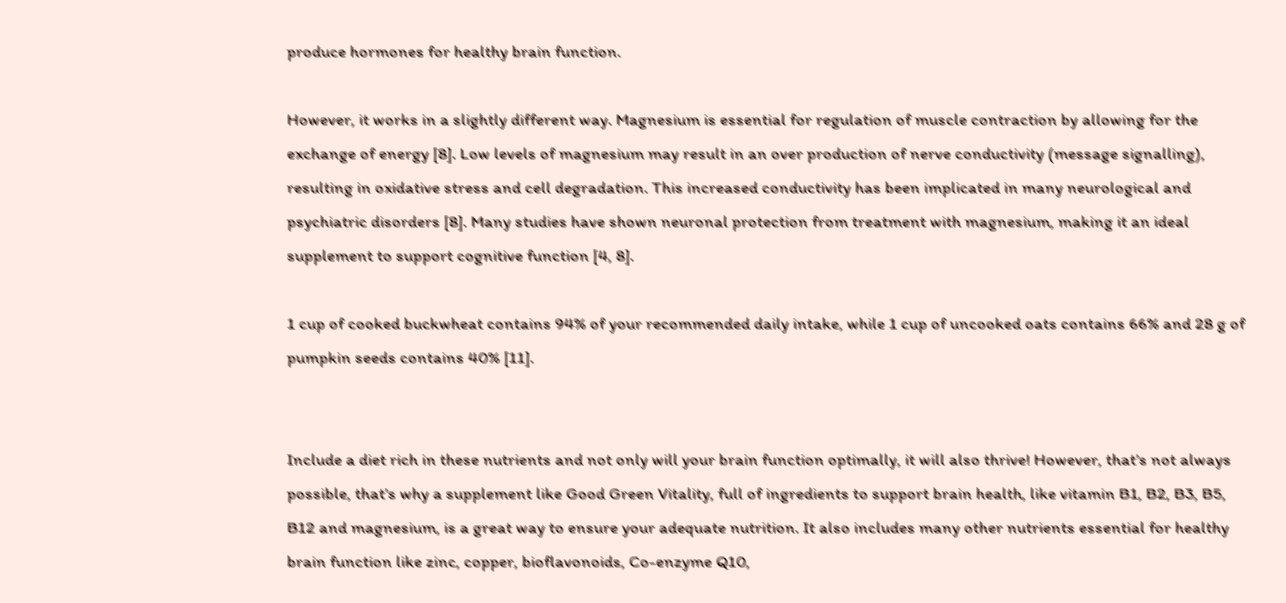produce hormones for healthy brain function.

However, it works in a slightly different way. Magnesium is essential for regulation of muscle contraction by allowing for the exchange of energy [8]. Low levels of magnesium may result in an over production of nerve conductivity (message signalling), resulting in oxidative stress and cell degradation. This increased conductivity has been implicated in many neurological and psychiatric disorders [8]. Many studies have shown neuronal protection from treatment with magnesium, making it an ideal supplement to support cognitive function [4, 8].

1 cup of cooked buckwheat contains 94% of your recommended daily intake, while 1 cup of uncooked oats contains 66% and 28 g of pumpkin seeds contains 40% [11].


Include a diet rich in these nutrients and not only will your brain function optimally, it will also thrive! However, that’s not always possible, that’s why a supplement like Good Green Vitality, full of ingredients to support brain health, like vitamin B1, B2, B3, B5, B12 and magnesium, is a great way to ensure your adequate nutrition. It also includes many other nutrients essential for healthy brain function like zinc, copper, bioflavonoids, Co-enzyme Q10,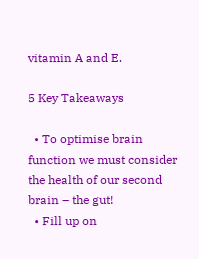vitamin A and E.

5 Key Takeaways

  • To optimise brain function we must consider the health of our second brain – the gut!
  • Fill up on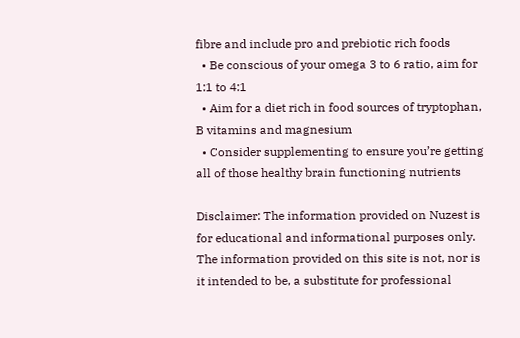fibre and include pro and prebiotic rich foods
  • Be conscious of your omega 3 to 6 ratio, aim for 1:1 to 4:1
  • Aim for a diet rich in food sources of tryptophan, B vitamins and magnesium
  • Consider supplementing to ensure you’re getting all of those healthy brain functioning nutrients

Disclaimer: The information provided on Nuzest is for educational and informational purposes only. The information provided on this site is not, nor is it intended to be, a substitute for professional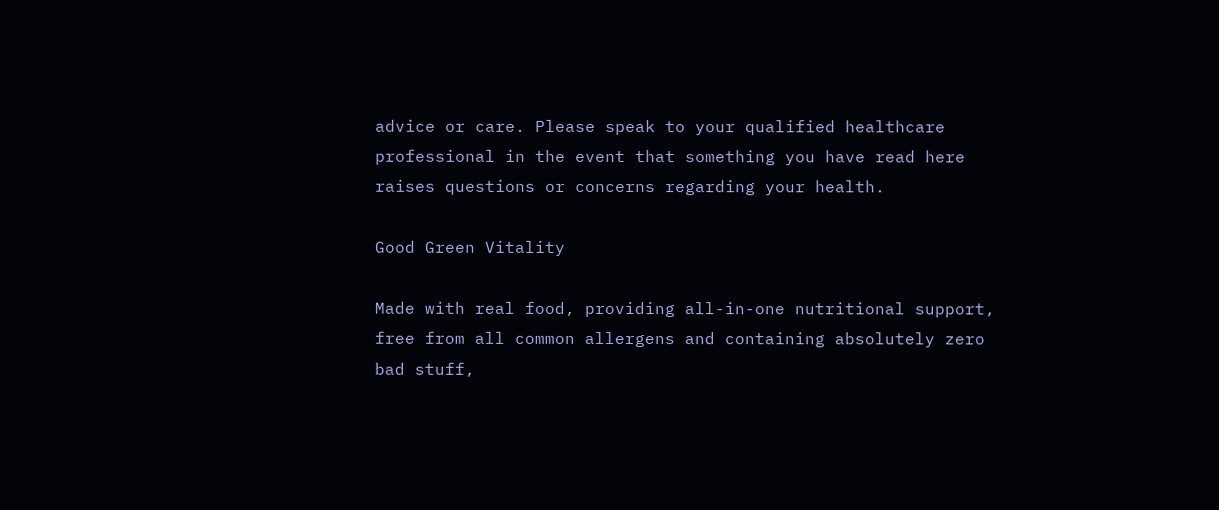advice or care. Please speak to your qualified healthcare professional in the event that something you have read here raises questions or concerns regarding your health.

Good Green Vitality

Made with real food, providing all-in-one nutritional support, free from all common allergens and containing absolutely zero bad stuff,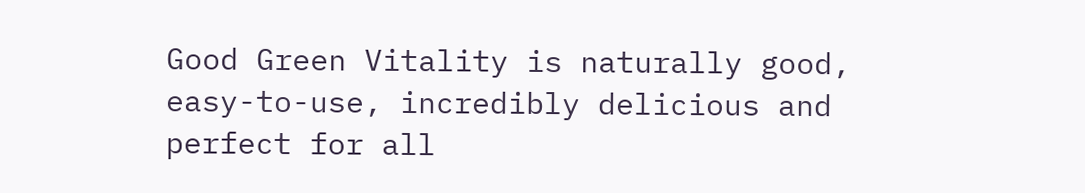Good Green Vitality is naturally good, easy-to-use, incredibly delicious and perfect for all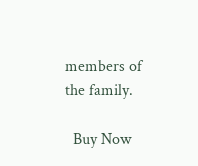members of the family.

  Buy Now